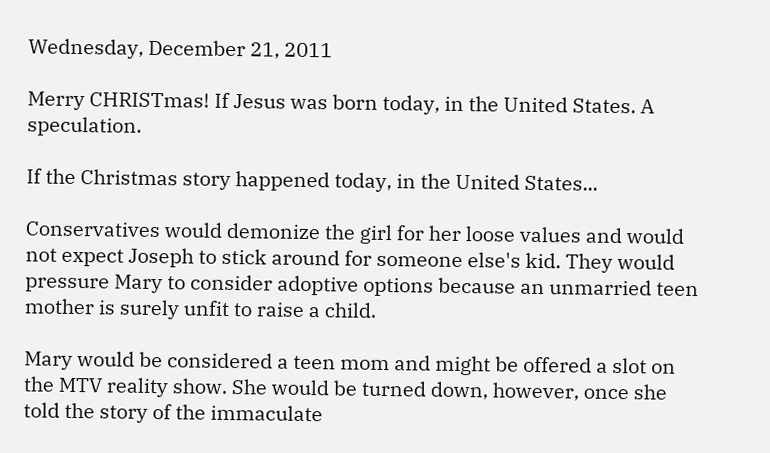Wednesday, December 21, 2011

Merry CHRISTmas! If Jesus was born today, in the United States. A speculation.

If the Christmas story happened today, in the United States...

Conservatives would demonize the girl for her loose values and would not expect Joseph to stick around for someone else's kid. They would pressure Mary to consider adoptive options because an unmarried teen mother is surely unfit to raise a child.

Mary would be considered a teen mom and might be offered a slot on the MTV reality show. She would be turned down, however, once she told the story of the immaculate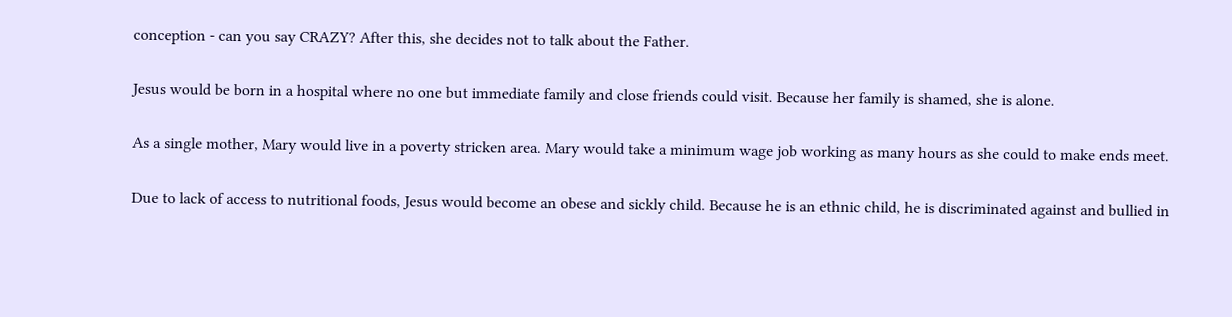conception - can you say CRAZY? After this, she decides not to talk about the Father.

Jesus would be born in a hospital where no one but immediate family and close friends could visit. Because her family is shamed, she is alone.

As a single mother, Mary would live in a poverty stricken area. Mary would take a minimum wage job working as many hours as she could to make ends meet.

Due to lack of access to nutritional foods, Jesus would become an obese and sickly child. Because he is an ethnic child, he is discriminated against and bullied in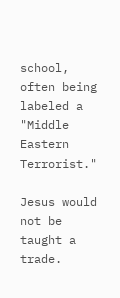school, often being labeled a "Middle Eastern Terrorist."

Jesus would not be taught a trade.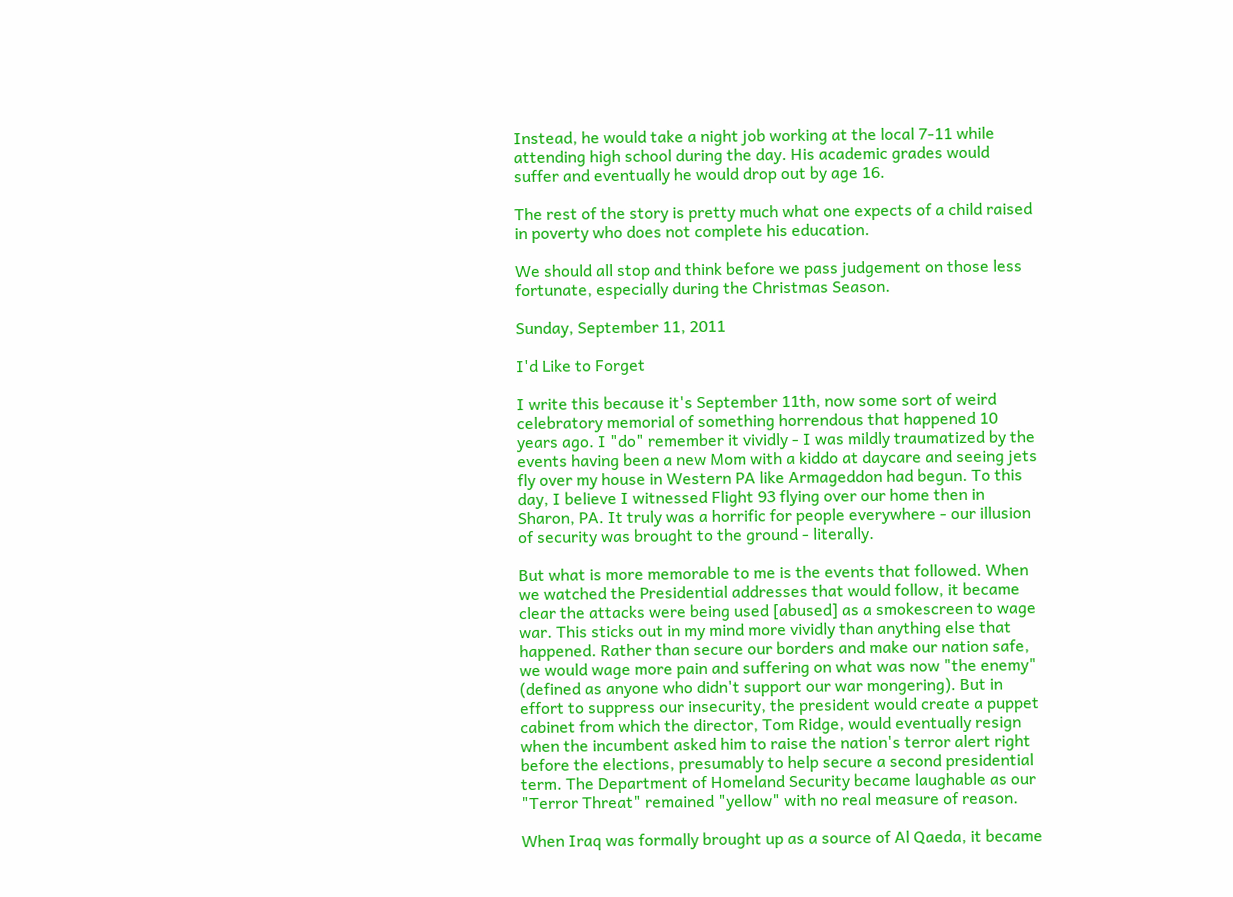Instead, he would take a night job working at the local 7-11 while attending high school during the day. His academic grades would suffer and eventually he would drop out by age 16.

The rest of the story is pretty much what one expects of a child raised in poverty who does not complete his education.

We should all stop and think before we pass judgement on those less fortunate, especially during the Christmas Season.

Sunday, September 11, 2011

I'd Like to Forget

I write this because it's September 11th, now some sort of weird celebratory memorial of something horrendous that happened 10 years ago. I "do" remember it vividly - I was mildly traumatized by the events having been a new Mom with a kiddo at daycare and seeing jets fly over my house in Western PA like Armageddon had begun. To this day, I believe I witnessed Flight 93 flying over our home then in Sharon, PA. It truly was a horrific for people everywhere - our illusion of security was brought to the ground - literally.

But what is more memorable to me is the events that followed. When we watched the Presidential addresses that would follow, it became clear the attacks were being used [abused] as a smokescreen to wage war. This sticks out in my mind more vividly than anything else that happened. Rather than secure our borders and make our nation safe, we would wage more pain and suffering on what was now "the enemy" (defined as anyone who didn't support our war mongering). But in effort to suppress our insecurity, the president would create a puppet cabinet from which the director, Tom Ridge, would eventually resign when the incumbent asked him to raise the nation's terror alert right before the elections, presumably to help secure a second presidential term. The Department of Homeland Security became laughable as our "Terror Threat" remained "yellow" with no real measure of reason.

When Iraq was formally brought up as a source of Al Qaeda, it became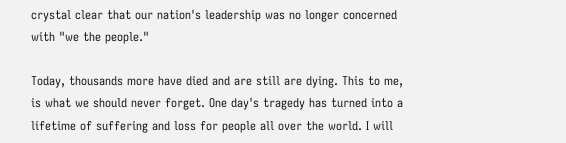crystal clear that our nation's leadership was no longer concerned with "we the people."

Today, thousands more have died and are still are dying. This to me, is what we should never forget. One day's tragedy has turned into a lifetime of suffering and loss for people all over the world. I will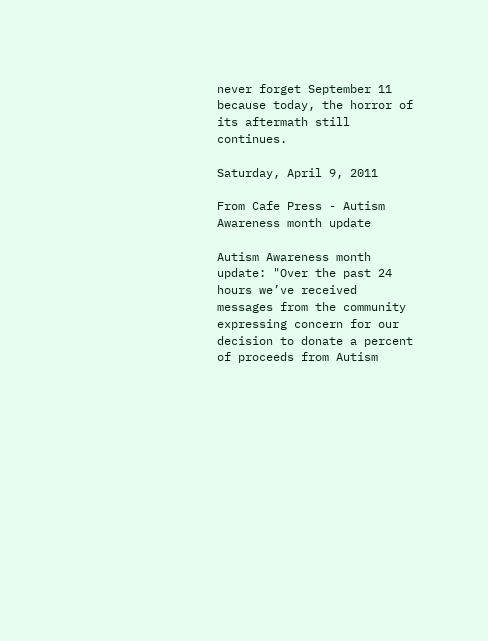never forget September 11 because today, the horror of its aftermath still continues.

Saturday, April 9, 2011

From Cafe Press - Autism Awareness month update

Autism Awareness month update: "Over the past 24 hours we’ve received messages from the community expressing concern for our decision to donate a percent of proceeds from Autism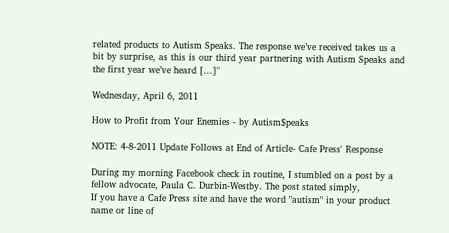related products to Autism Speaks. The response we’ve received takes us a bit by surprise, as this is our third year partnering with Autism Speaks and the first year we’ve heard [...]"

Wednesday, April 6, 2011

How to Profit from Your Enemies - by Autism$peaks

NOTE: 4-8-2011 Update Follows at End of Article- Cafe Press' Response

During my morning Facebook check in routine, I stumbled on a post by a fellow advocate, Paula C. Durbin-Westby. The post stated simply,
If you have a Cafe Press site and have the word "autism" in your product name or line of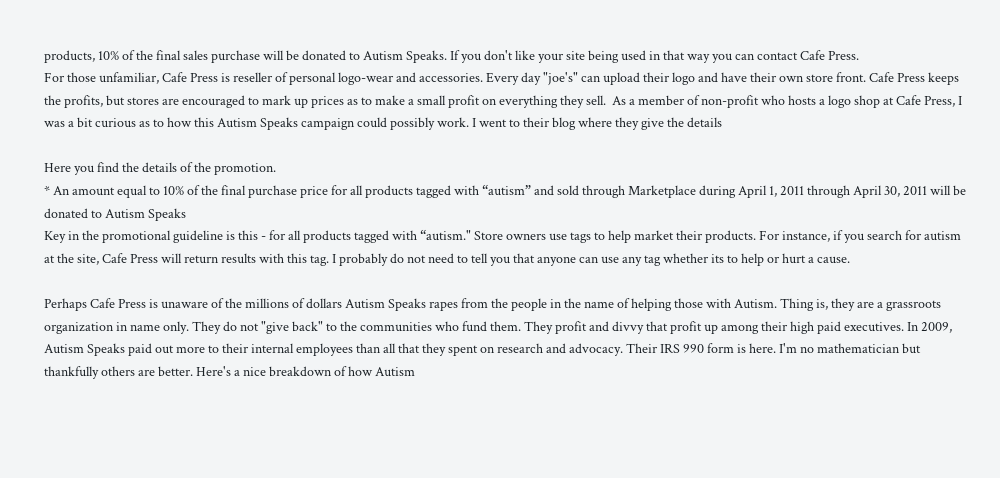products, 10% of the final sales purchase will be donated to Autism Speaks. If you don't like your site being used in that way you can contact Cafe Press.
For those unfamiliar, Cafe Press is reseller of personal logo-wear and accessories. Every day "joe's" can upload their logo and have their own store front. Cafe Press keeps the profits, but stores are encouraged to mark up prices as to make a small profit on everything they sell.  As a member of non-profit who hosts a logo shop at Cafe Press, I was a bit curious as to how this Autism Speaks campaign could possibly work. I went to their blog where they give the details

Here you find the details of the promotion.
* An amount equal to 10% of the final purchase price for all products tagged with “autism” and sold through Marketplace during April 1, 2011 through April 30, 2011 will be donated to Autism Speaks
Key in the promotional guideline is this - for all products tagged with “autism." Store owners use tags to help market their products. For instance, if you search for autism at the site, Cafe Press will return results with this tag. I probably do not need to tell you that anyone can use any tag whether its to help or hurt a cause.

Perhaps Cafe Press is unaware of the millions of dollars Autism Speaks rapes from the people in the name of helping those with Autism. Thing is, they are a grassroots organization in name only. They do not "give back" to the communities who fund them. They profit and divvy that profit up among their high paid executives. In 2009, Autism Speaks paid out more to their internal employees than all that they spent on research and advocacy. Their IRS 990 form is here. I'm no mathematician but thankfully others are better. Here's a nice breakdown of how Autism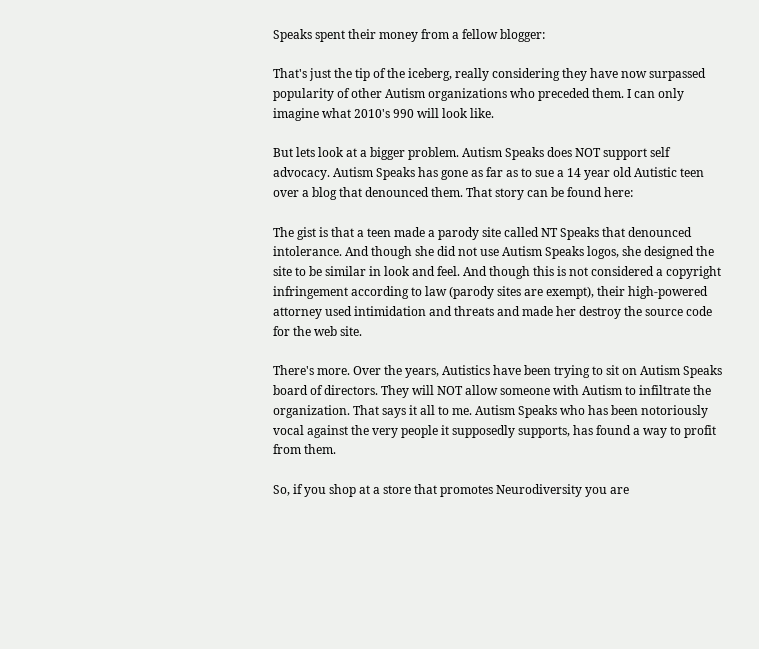Speaks spent their money from a fellow blogger:

That's just the tip of the iceberg, really considering they have now surpassed popularity of other Autism organizations who preceded them. I can only imagine what 2010's 990 will look like.

But lets look at a bigger problem. Autism Speaks does NOT support self advocacy. Autism Speaks has gone as far as to sue a 14 year old Autistic teen over a blog that denounced them. That story can be found here:

The gist is that a teen made a parody site called NT Speaks that denounced intolerance. And though she did not use Autism Speaks logos, she designed the site to be similar in look and feel. And though this is not considered a copyright infringement according to law (parody sites are exempt), their high-powered attorney used intimidation and threats and made her destroy the source code for the web site.

There's more. Over the years, Autistics have been trying to sit on Autism Speaks board of directors. They will NOT allow someone with Autism to infiltrate the organization. That says it all to me. Autism Speaks who has been notoriously vocal against the very people it supposedly supports, has found a way to profit from them.

So, if you shop at a store that promotes Neurodiversity you are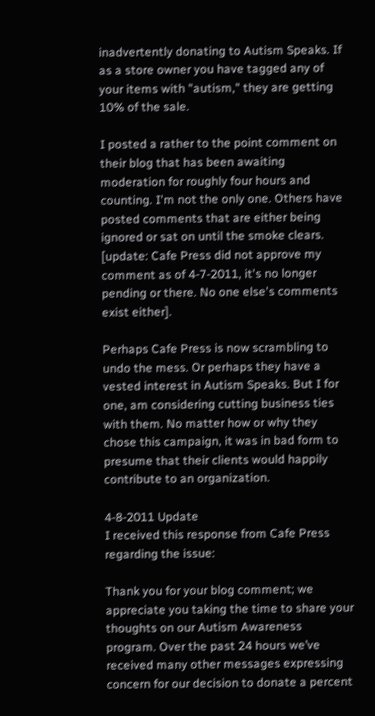inadvertently donating to Autism Speaks. If as a store owner you have tagged any of your items with "autism," they are getting 10% of the sale.

I posted a rather to the point comment on their blog that has been awaiting moderation for roughly four hours and counting. I'm not the only one. Others have posted comments that are either being ignored or sat on until the smoke clears. [update: Cafe Press did not approve my comment as of 4-7-2011, it's no longer pending or there. No one else's comments exist either].

Perhaps Cafe Press is now scrambling to undo the mess. Or perhaps they have a vested interest in Autism Speaks. But I for one, am considering cutting business ties with them. No matter how or why they chose this campaign, it was in bad form to presume that their clients would happily contribute to an organization.

4-8-2011 Update
I received this response from Cafe Press regarding the issue:

Thank you for your blog comment; we appreciate you taking the time to share your thoughts on our Autism Awareness program. Over the past 24 hours we’ve received many other messages expressing concern for our decision to donate a percent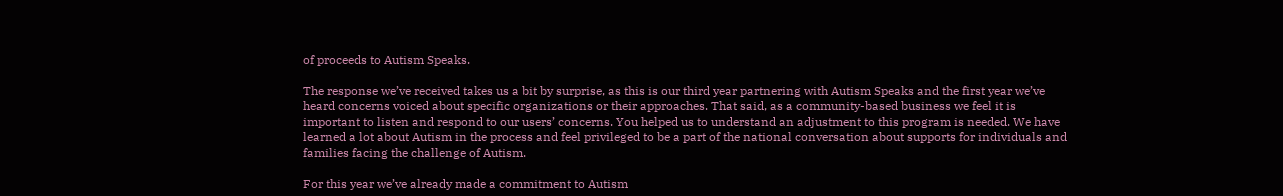of proceeds to Autism Speaks.

The response we’ve received takes us a bit by surprise, as this is our third year partnering with Autism Speaks and the first year we’ve heard concerns voiced about specific organizations or their approaches. That said, as a community-based business we feel it is important to listen and respond to our users’ concerns. You helped us to understand an adjustment to this program is needed. We have learned a lot about Autism in the process and feel privileged to be a part of the national conversation about supports for individuals and families facing the challenge of Autism.

For this year we’ve already made a commitment to Autism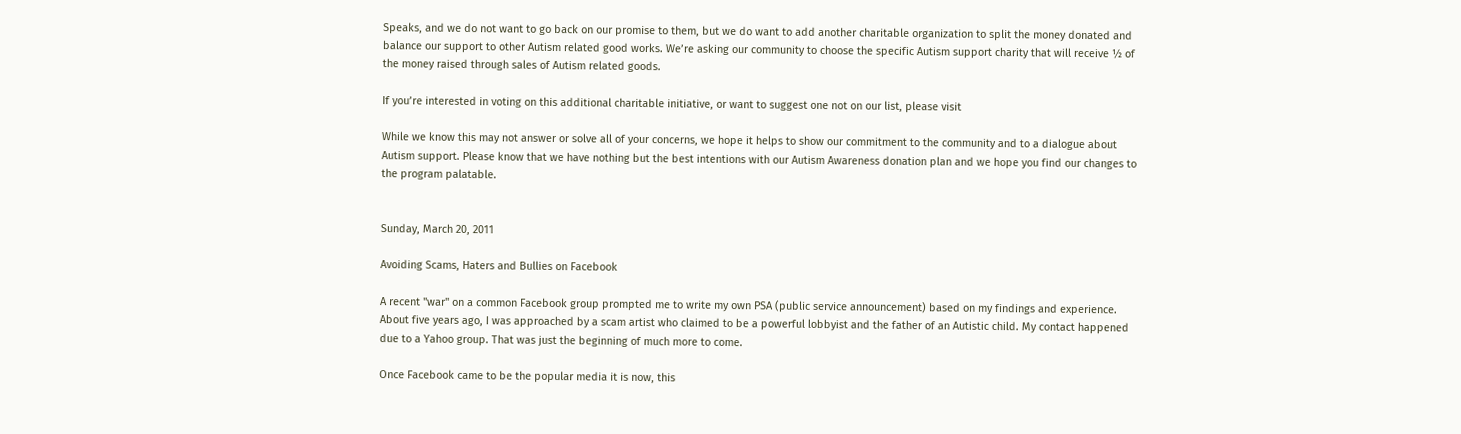Speaks, and we do not want to go back on our promise to them, but we do want to add another charitable organization to split the money donated and balance our support to other Autism related good works. We’re asking our community to choose the specific Autism support charity that will receive ½ of the money raised through sales of Autism related goods.

If you’re interested in voting on this additional charitable initiative, or want to suggest one not on our list, please visit

While we know this may not answer or solve all of your concerns, we hope it helps to show our commitment to the community and to a dialogue about Autism support. Please know that we have nothing but the best intentions with our Autism Awareness donation plan and we hope you find our changes to the program palatable.


Sunday, March 20, 2011

Avoiding Scams, Haters and Bullies on Facebook

A recent "war" on a common Facebook group prompted me to write my own PSA (public service announcement) based on my findings and experience. About five years ago, I was approached by a scam artist who claimed to be a powerful lobbyist and the father of an Autistic child. My contact happened due to a Yahoo group. That was just the beginning of much more to come.

Once Facebook came to be the popular media it is now, this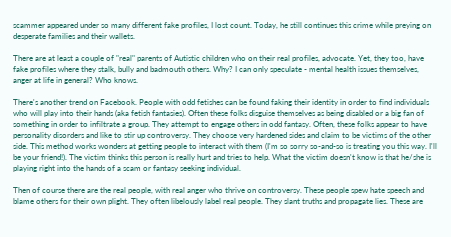scammer appeared under so many different fake profiles, I lost count. Today, he still continues this crime while preying on desperate families and their wallets.

There are at least a couple of "real" parents of Autistic children who on their real profiles, advocate. Yet, they too, have fake profiles where they stalk, bully and badmouth others. Why? I can only speculate - mental health issues themselves, anger at life in general? Who knows.

There's another trend on Facebook. People with odd fetishes can be found faking their identity in order to find individuals who will play into their hands (aka fetish fantasies). Often these folks disguise themselves as being disabled or a big fan of something in order to infiltrate a group. They attempt to engage others in odd fantasy. Often, these folks appear to have personality disorders and like to stir up controversy. They choose very hardened sides and claim to be victims of the other side. This method works wonders at getting people to interact with them (I'm so sorry so-and-so is treating you this way. I'll be your friend!). The victim thinks this person is really hurt and tries to help. What the victim doesn't know is that he/she is playing right into the hands of a scam or fantasy seeking individual.

Then of course there are the real people, with real anger who thrive on controversy. These people spew hate speech and blame others for their own plight. They often libelously label real people. They slant truths and propagate lies. These are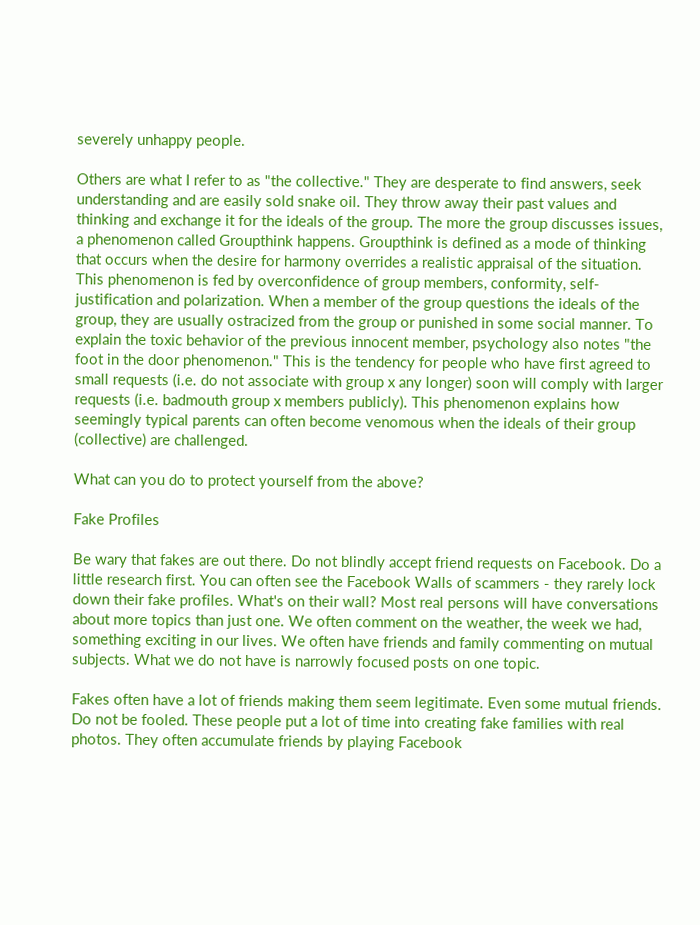severely unhappy people.

Others are what I refer to as "the collective." They are desperate to find answers, seek understanding and are easily sold snake oil. They throw away their past values and thinking and exchange it for the ideals of the group. The more the group discusses issues, a phenomenon called Groupthink happens. Groupthink is defined as a mode of thinking that occurs when the desire for harmony overrides a realistic appraisal of the situation. This phenomenon is fed by overconfidence of group members, conformity, self-justification and polarization. When a member of the group questions the ideals of the group, they are usually ostracized from the group or punished in some social manner. To explain the toxic behavior of the previous innocent member, psychology also notes "the foot in the door phenomenon." This is the tendency for people who have first agreed to small requests (i.e. do not associate with group x any longer) soon will comply with larger requests (i.e. badmouth group x members publicly). This phenomenon explains how seemingly typical parents can often become venomous when the ideals of their group (collective) are challenged.

What can you do to protect yourself from the above?

Fake Profiles

Be wary that fakes are out there. Do not blindly accept friend requests on Facebook. Do a little research first. You can often see the Facebook Walls of scammers - they rarely lock down their fake profiles. What's on their wall? Most real persons will have conversations about more topics than just one. We often comment on the weather, the week we had, something exciting in our lives. We often have friends and family commenting on mutual subjects. What we do not have is narrowly focused posts on one topic.

Fakes often have a lot of friends making them seem legitimate. Even some mutual friends. Do not be fooled. These people put a lot of time into creating fake families with real photos. They often accumulate friends by playing Facebook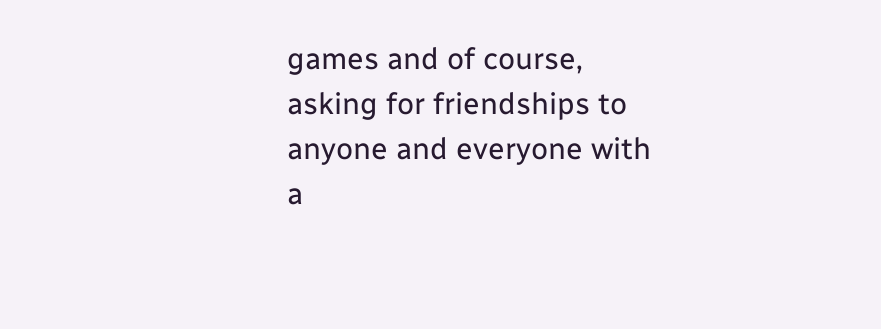games and of course, asking for friendships to anyone and everyone with a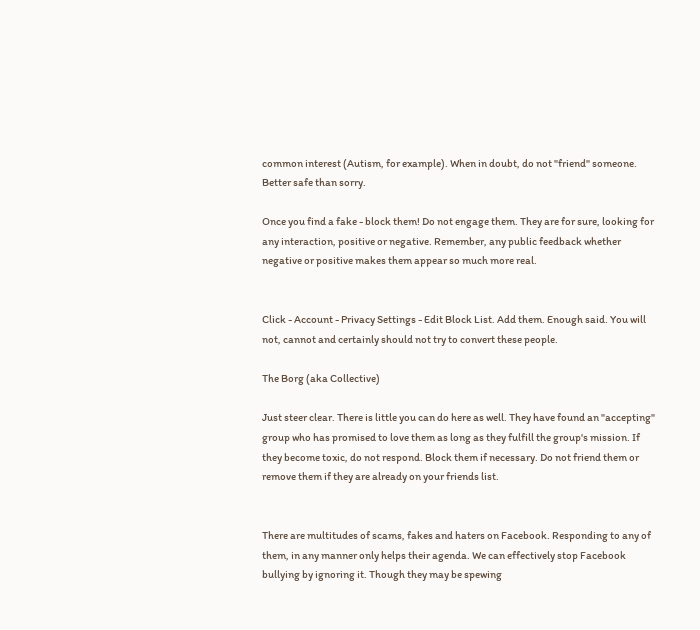common interest (Autism, for example). When in doubt, do not "friend" someone. Better safe than sorry.

Once you find a fake - block them! Do not engage them. They are for sure, looking for any interaction, positive or negative. Remember, any public feedback whether negative or positive makes them appear so much more real.


Click - Account - Privacy Settings - Edit Block List. Add them. Enough said. You will not, cannot and certainly should not try to convert these people.

The Borg (aka Collective)

Just steer clear. There is little you can do here as well. They have found an "accepting" group who has promised to love them as long as they fulfill the group's mission. If they become toxic, do not respond. Block them if necessary. Do not friend them or remove them if they are already on your friends list.


There are multitudes of scams, fakes and haters on Facebook. Responding to any of them, in any manner only helps their agenda. We can effectively stop Facebook bullying by ignoring it. Though they may be spewing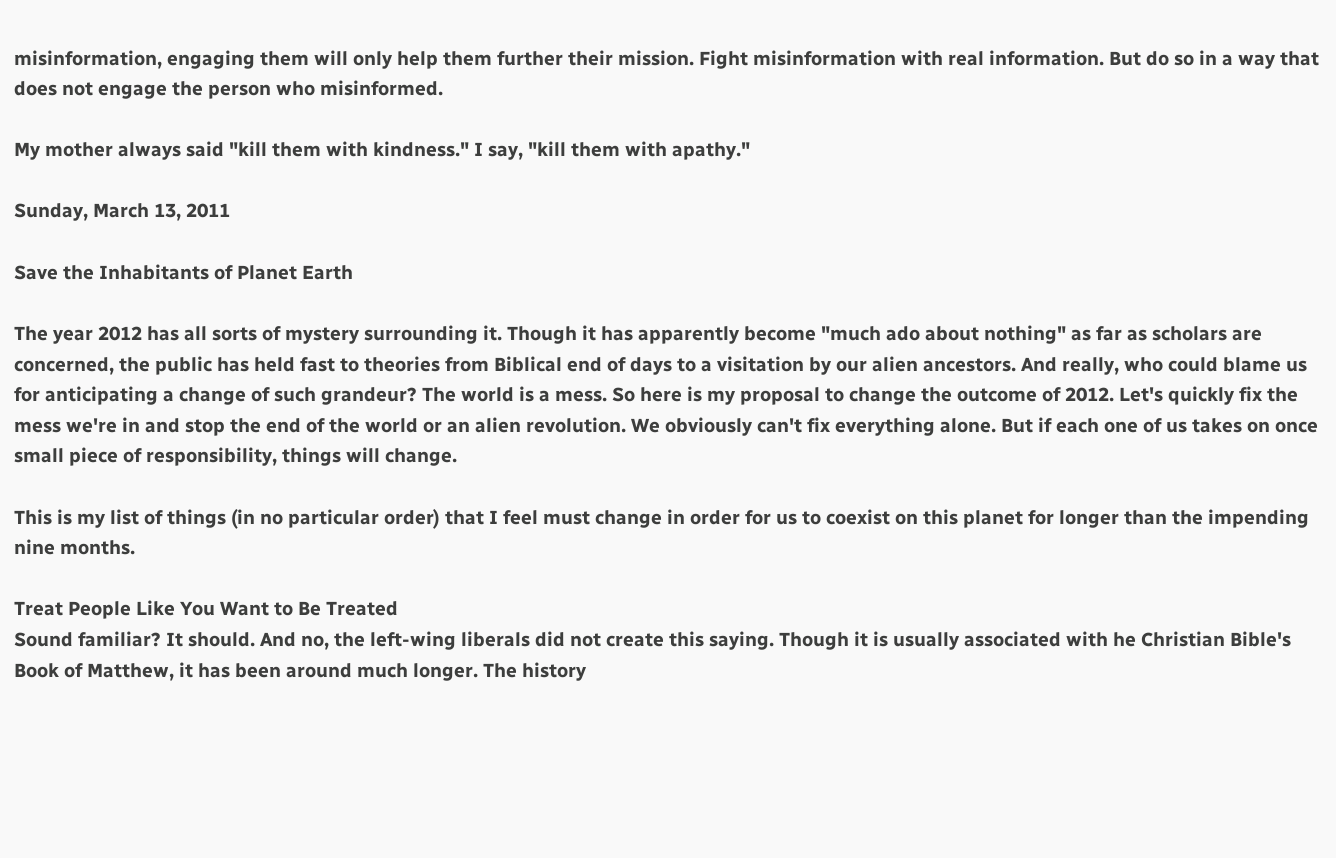misinformation, engaging them will only help them further their mission. Fight misinformation with real information. But do so in a way that does not engage the person who misinformed.

My mother always said "kill them with kindness." I say, "kill them with apathy."

Sunday, March 13, 2011

Save the Inhabitants of Planet Earth

The year 2012 has all sorts of mystery surrounding it. Though it has apparently become "much ado about nothing" as far as scholars are concerned, the public has held fast to theories from Biblical end of days to a visitation by our alien ancestors. And really, who could blame us for anticipating a change of such grandeur? The world is a mess. So here is my proposal to change the outcome of 2012. Let's quickly fix the mess we're in and stop the end of the world or an alien revolution. We obviously can't fix everything alone. But if each one of us takes on once small piece of responsibility, things will change.

This is my list of things (in no particular order) that I feel must change in order for us to coexist on this planet for longer than the impending nine months.

Treat People Like You Want to Be Treated
Sound familiar? It should. And no, the left-wing liberals did not create this saying. Though it is usually associated with he Christian Bible's Book of Matthew, it has been around much longer. The history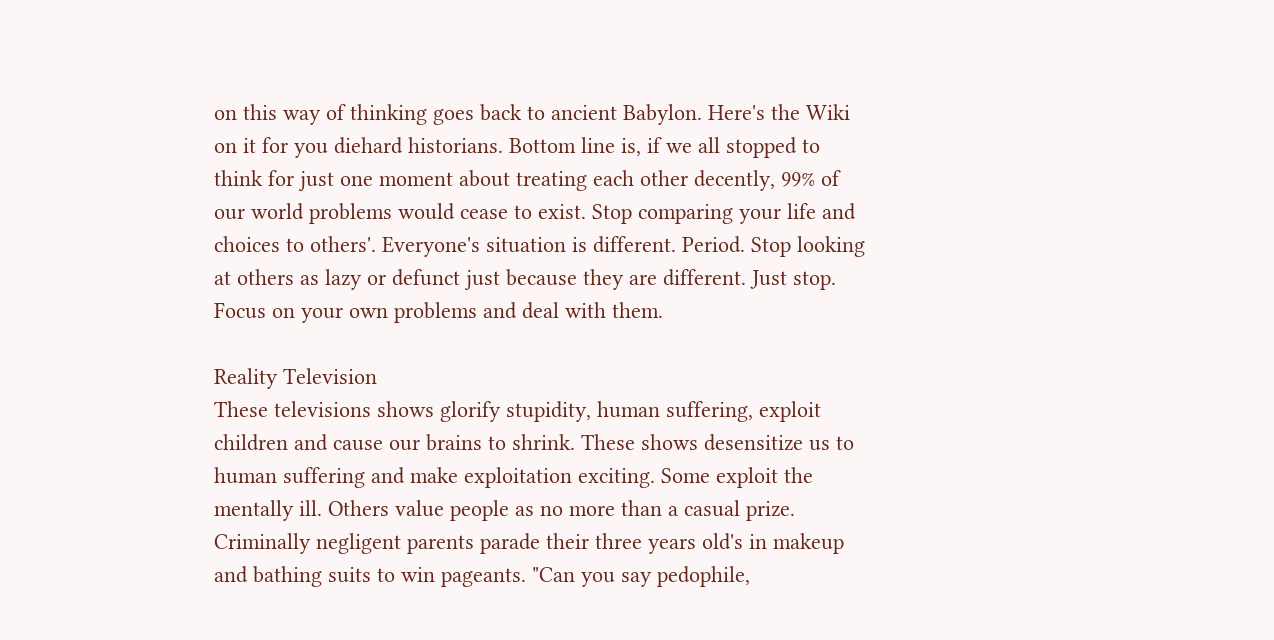on this way of thinking goes back to ancient Babylon. Here's the Wiki on it for you diehard historians. Bottom line is, if we all stopped to think for just one moment about treating each other decently, 99% of our world problems would cease to exist. Stop comparing your life and choices to others'. Everyone's situation is different. Period. Stop looking at others as lazy or defunct just because they are different. Just stop. Focus on your own problems and deal with them.

Reality Television
These televisions shows glorify stupidity, human suffering, exploit children and cause our brains to shrink. These shows desensitize us to human suffering and make exploitation exciting. Some exploit the mentally ill. Others value people as no more than a casual prize. Criminally negligent parents parade their three years old's in makeup and bathing suits to win pageants. "Can you say pedophile,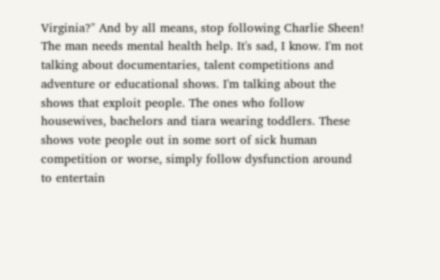Virginia?" And by all means, stop following Charlie Sheen! The man needs mental health help. It's sad, I know. I'm not talking about documentaries, talent competitions and adventure or educational shows. I'm talking about the shows that exploit people. The ones who follow housewives, bachelors and tiara wearing toddlers. These shows vote people out in some sort of sick human competition or worse, simply follow dysfunction around to entertain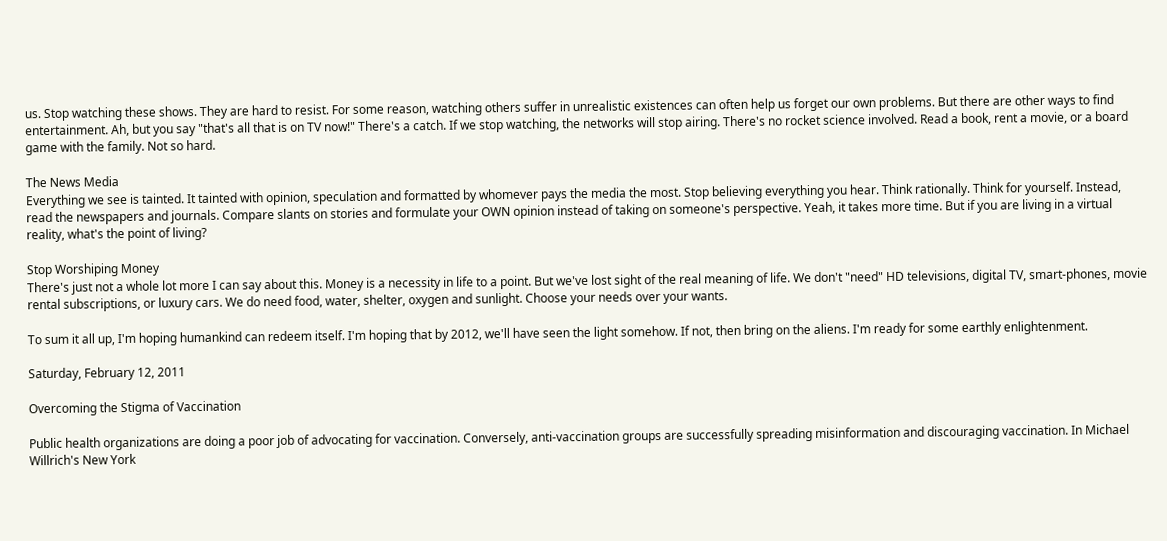us. Stop watching these shows. They are hard to resist. For some reason, watching others suffer in unrealistic existences can often help us forget our own problems. But there are other ways to find entertainment. Ah, but you say "that's all that is on TV now!" There's a catch. If we stop watching, the networks will stop airing. There's no rocket science involved. Read a book, rent a movie, or a board game with the family. Not so hard.

The News Media
Everything we see is tainted. It tainted with opinion, speculation and formatted by whomever pays the media the most. Stop believing everything you hear. Think rationally. Think for yourself. Instead, read the newspapers and journals. Compare slants on stories and formulate your OWN opinion instead of taking on someone's perspective. Yeah, it takes more time. But if you are living in a virtual reality, what's the point of living?

Stop Worshiping Money
There's just not a whole lot more I can say about this. Money is a necessity in life to a point. But we've lost sight of the real meaning of life. We don't "need" HD televisions, digital TV, smart-phones, movie rental subscriptions, or luxury cars. We do need food, water, shelter, oxygen and sunlight. Choose your needs over your wants.

To sum it all up, I'm hoping humankind can redeem itself. I'm hoping that by 2012, we'll have seen the light somehow. If not, then bring on the aliens. I'm ready for some earthly enlightenment.

Saturday, February 12, 2011

Overcoming the Stigma of Vaccination

Public health organizations are doing a poor job of advocating for vaccination. Conversely, anti-vaccination groups are successfully spreading misinformation and discouraging vaccination. In Michael Willrich's New York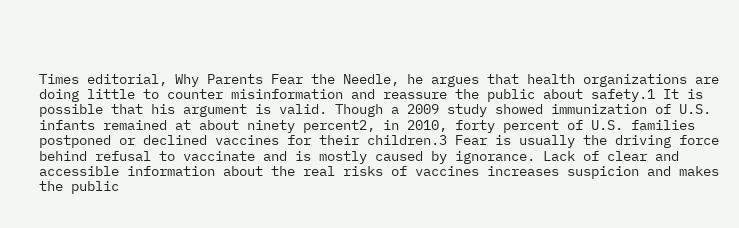Times editorial, Why Parents Fear the Needle, he argues that health organizations are doing little to counter misinformation and reassure the public about safety.1 It is possible that his argument is valid. Though a 2009 study showed immunization of U.S. infants remained at about ninety percent2, in 2010, forty percent of U.S. families postponed or declined vaccines for their children.3 Fear is usually the driving force behind refusal to vaccinate and is mostly caused by ignorance. Lack of clear and accessible information about the real risks of vaccines increases suspicion and makes the public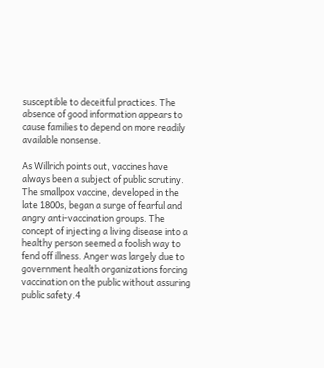susceptible to deceitful practices. The absence of good information appears to cause families to depend on more readily available nonsense.

As Willrich points out, vaccines have always been a subject of public scrutiny. The smallpox vaccine, developed in the late 1800s, began a surge of fearful and angry anti-vaccination groups. The concept of injecting a living disease into a healthy person seemed a foolish way to fend off illness. Anger was largely due to government health organizations forcing vaccination on the public without assuring public safety.4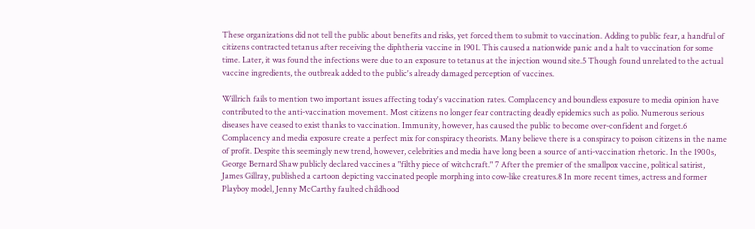These organizations did not tell the public about benefits and risks, yet forced them to submit to vaccination. Adding to public fear, a handful of citizens contracted tetanus after receiving the diphtheria vaccine in 1901. This caused a nationwide panic and a halt to vaccination for some time. Later, it was found the infections were due to an exposure to tetanus at the injection wound site.5 Though found unrelated to the actual vaccine ingredients, the outbreak added to the public's already damaged perception of vaccines.

Willrich fails to mention two important issues affecting today's vaccination rates. Complacency and boundless exposure to media opinion have contributed to the anti-vaccination movement. Most citizens no longer fear contracting deadly epidemics such as polio. Numerous serious diseases have ceased to exist thanks to vaccination. Immunity, however, has caused the public to become over-confident and forget.6 Complacency and media exposure create a perfect mix for conspiracy theorists. Many believe there is a conspiracy to poison citizens in the name of profit. Despite this seemingly new trend, however, celebrities and media have long been a source of anti-vaccination rhetoric. In the 1900s, George Bernard Shaw publicly declared vaccines a "filthy piece of witchcraft." 7 After the premier of the smallpox vaccine, political satirist, James Gillray, published a cartoon depicting vaccinated people morphing into cow-like creatures.8 In more recent times, actress and former Playboy model, Jenny McCarthy faulted childhood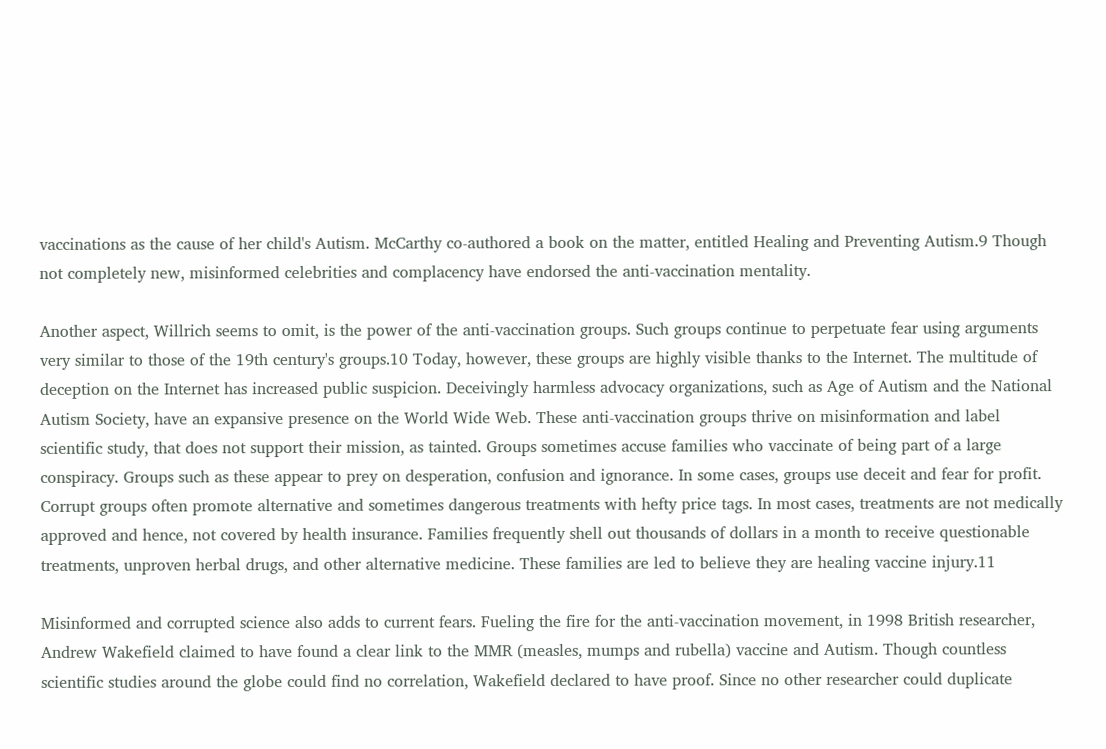vaccinations as the cause of her child's Autism. McCarthy co-authored a book on the matter, entitled Healing and Preventing Autism.9 Though not completely new, misinformed celebrities and complacency have endorsed the anti-vaccination mentality.

Another aspect, Willrich seems to omit, is the power of the anti-vaccination groups. Such groups continue to perpetuate fear using arguments very similar to those of the 19th century's groups.10 Today, however, these groups are highly visible thanks to the Internet. The multitude of deception on the Internet has increased public suspicion. Deceivingly harmless advocacy organizations, such as Age of Autism and the National Autism Society, have an expansive presence on the World Wide Web. These anti-vaccination groups thrive on misinformation and label scientific study, that does not support their mission, as tainted. Groups sometimes accuse families who vaccinate of being part of a large conspiracy. Groups such as these appear to prey on desperation, confusion and ignorance. In some cases, groups use deceit and fear for profit. Corrupt groups often promote alternative and sometimes dangerous treatments with hefty price tags. In most cases, treatments are not medically approved and hence, not covered by health insurance. Families frequently shell out thousands of dollars in a month to receive questionable treatments, unproven herbal drugs, and other alternative medicine. These families are led to believe they are healing vaccine injury.11

Misinformed and corrupted science also adds to current fears. Fueling the fire for the anti-vaccination movement, in 1998 British researcher, Andrew Wakefield claimed to have found a clear link to the MMR (measles, mumps and rubella) vaccine and Autism. Though countless scientific studies around the globe could find no correlation, Wakefield declared to have proof. Since no other researcher could duplicate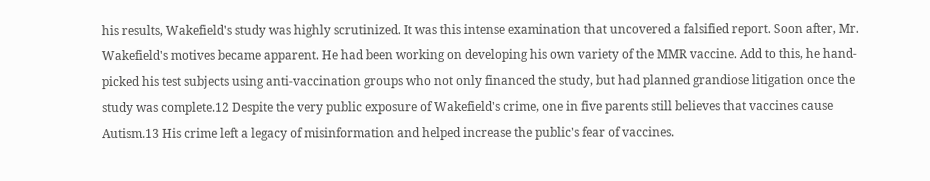his results, Wakefield's study was highly scrutinized. It was this intense examination that uncovered a falsified report. Soon after, Mr. Wakefield's motives became apparent. He had been working on developing his own variety of the MMR vaccine. Add to this, he hand-picked his test subjects using anti-vaccination groups who not only financed the study, but had planned grandiose litigation once the study was complete.12 Despite the very public exposure of Wakefield's crime, one in five parents still believes that vaccines cause Autism.13 His crime left a legacy of misinformation and helped increase the public's fear of vaccines.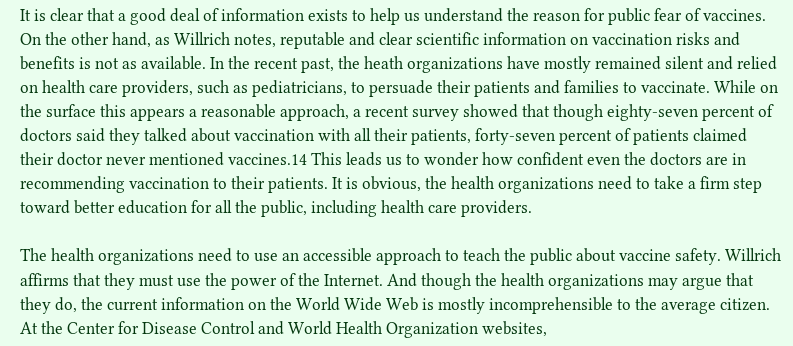It is clear that a good deal of information exists to help us understand the reason for public fear of vaccines. On the other hand, as Willrich notes, reputable and clear scientific information on vaccination risks and benefits is not as available. In the recent past, the heath organizations have mostly remained silent and relied on health care providers, such as pediatricians, to persuade their patients and families to vaccinate. While on the surface this appears a reasonable approach, a recent survey showed that though eighty-seven percent of doctors said they talked about vaccination with all their patients, forty-seven percent of patients claimed their doctor never mentioned vaccines.14 This leads us to wonder how confident even the doctors are in recommending vaccination to their patients. It is obvious, the health organizations need to take a firm step toward better education for all the public, including health care providers.

The health organizations need to use an accessible approach to teach the public about vaccine safety. Willrich affirms that they must use the power of the Internet. And though the health organizations may argue that they do, the current information on the World Wide Web is mostly incomprehensible to the average citizen. At the Center for Disease Control and World Health Organization websites,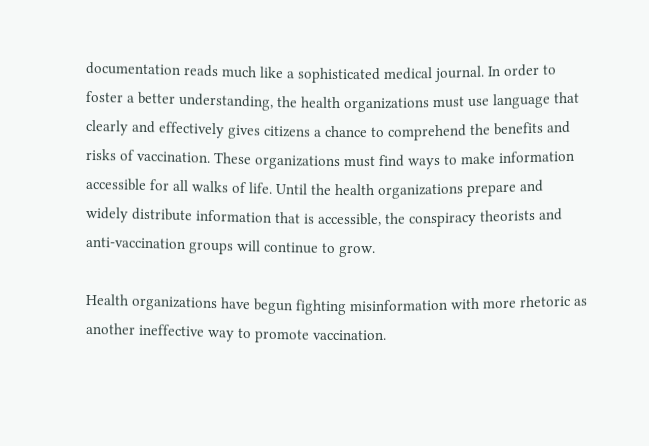documentation reads much like a sophisticated medical journal. In order to foster a better understanding, the health organizations must use language that clearly and effectively gives citizens a chance to comprehend the benefits and risks of vaccination. These organizations must find ways to make information accessible for all walks of life. Until the health organizations prepare and widely distribute information that is accessible, the conspiracy theorists and anti-vaccination groups will continue to grow.

Health organizations have begun fighting misinformation with more rhetoric as another ineffective way to promote vaccination.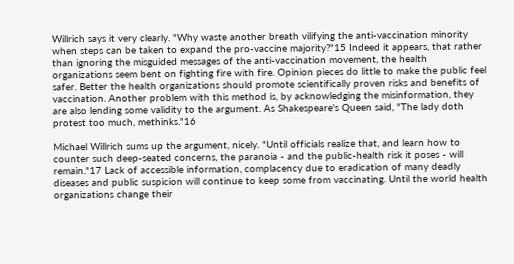Willrich says it very clearly. "Why waste another breath vilifying the anti-vaccination minority when steps can be taken to expand the pro-vaccine majority?"15 Indeed it appears, that rather than ignoring the misguided messages of the anti-vaccination movement, the health organizations seem bent on fighting fire with fire. Opinion pieces do little to make the public feel safer. Better the health organizations should promote scientifically proven risks and benefits of vaccination. Another problem with this method is, by acknowledging the misinformation, they are also lending some validity to the argument. As Shakespeare's Queen said, "The lady doth protest too much, methinks."16

Michael Willrich sums up the argument, nicely. "Until officials realize that, and learn how to counter such deep-seated concerns, the paranoia - and the public-health risk it poses - will remain."17 Lack of accessible information, complacency due to eradication of many deadly diseases and public suspicion will continue to keep some from vaccinating. Until the world health organizations change their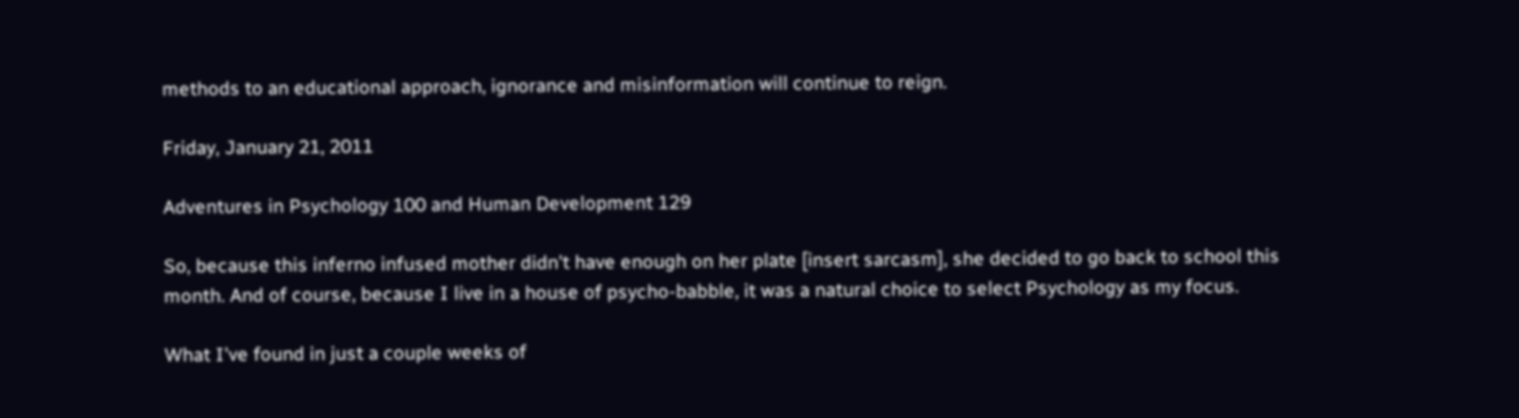methods to an educational approach, ignorance and misinformation will continue to reign.

Friday, January 21, 2011

Adventures in Psychology 100 and Human Development 129

So, because this inferno infused mother didn't have enough on her plate [insert sarcasm], she decided to go back to school this month. And of course, because I live in a house of psycho-babble, it was a natural choice to select Psychology as my focus.

What I've found in just a couple weeks of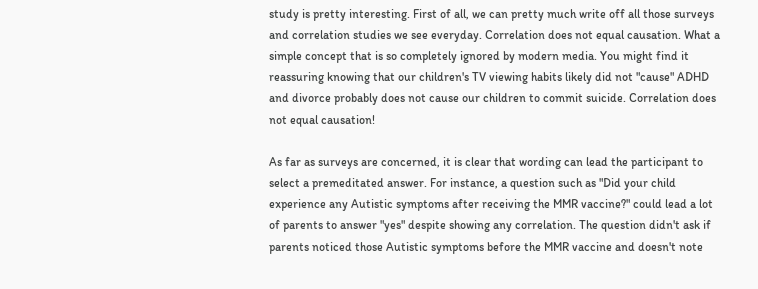study is pretty interesting. First of all, we can pretty much write off all those surveys and correlation studies we see everyday. Correlation does not equal causation. What a simple concept that is so completely ignored by modern media. You might find it reassuring knowing that our children's TV viewing habits likely did not "cause" ADHD and divorce probably does not cause our children to commit suicide. Correlation does not equal causation!

As far as surveys are concerned, it is clear that wording can lead the participant to select a premeditated answer. For instance, a question such as "Did your child experience any Autistic symptoms after receiving the MMR vaccine?" could lead a lot of parents to answer "yes" despite showing any correlation. The question didn't ask if parents noticed those Autistic symptoms before the MMR vaccine and doesn't note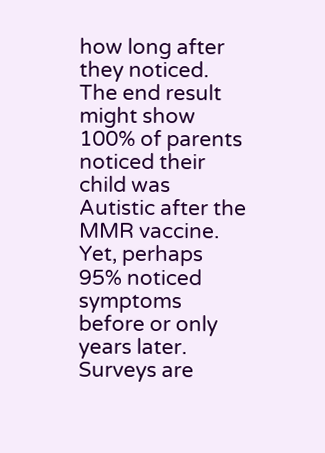how long after they noticed. The end result might show 100% of parents noticed their child was Autistic after the MMR vaccine. Yet, perhaps 95% noticed symptoms before or only years later. Surveys are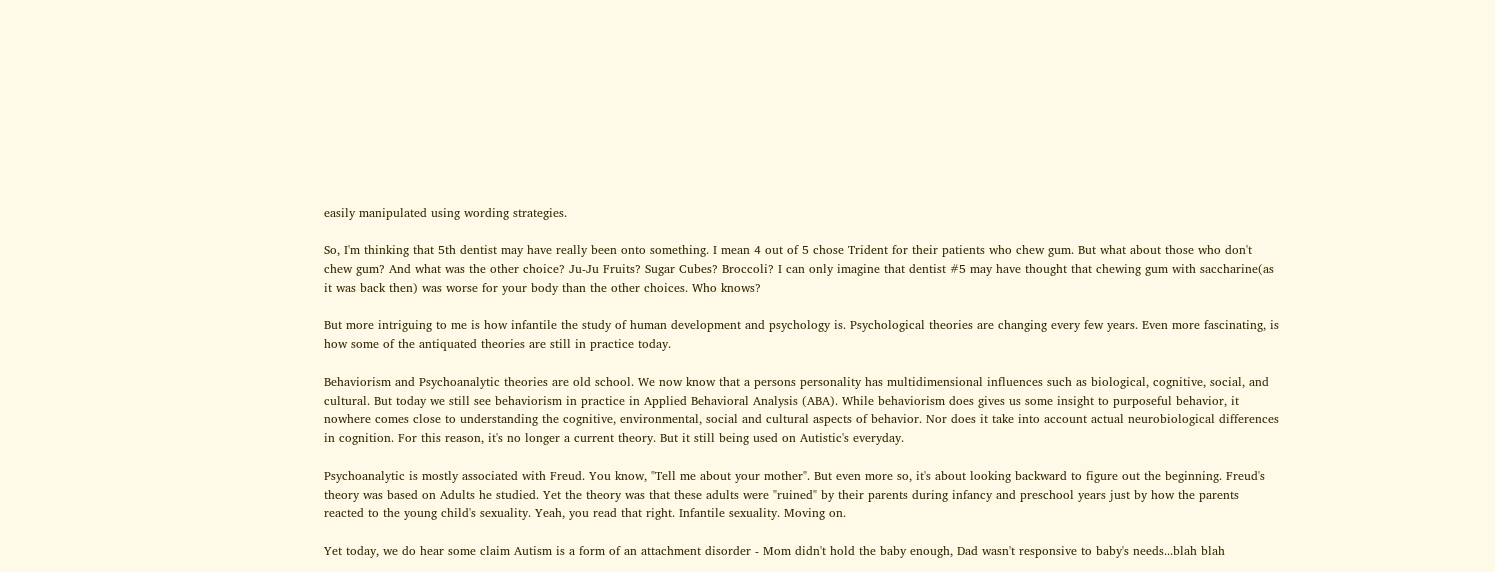easily manipulated using wording strategies.

So, I'm thinking that 5th dentist may have really been onto something. I mean 4 out of 5 chose Trident for their patients who chew gum. But what about those who don't chew gum? And what was the other choice? Ju-Ju Fruits? Sugar Cubes? Broccoli? I can only imagine that dentist #5 may have thought that chewing gum with saccharine(as it was back then) was worse for your body than the other choices. Who knows?

But more intriguing to me is how infantile the study of human development and psychology is. Psychological theories are changing every few years. Even more fascinating, is how some of the antiquated theories are still in practice today.

Behaviorism and Psychoanalytic theories are old school. We now know that a persons personality has multidimensional influences such as biological, cognitive, social, and cultural. But today we still see behaviorism in practice in Applied Behavioral Analysis (ABA). While behaviorism does gives us some insight to purposeful behavior, it nowhere comes close to understanding the cognitive, environmental, social and cultural aspects of behavior. Nor does it take into account actual neurobiological differences in cognition. For this reason, it's no longer a current theory. But it still being used on Autistic's everyday.

Psychoanalytic is mostly associated with Freud. You know, "Tell me about your mother". But even more so, it's about looking backward to figure out the beginning. Freud's theory was based on Adults he studied. Yet the theory was that these adults were "ruined" by their parents during infancy and preschool years just by how the parents reacted to the young child's sexuality. Yeah, you read that right. Infantile sexuality. Moving on.

Yet today, we do hear some claim Autism is a form of an attachment disorder - Mom didn't hold the baby enough, Dad wasn't responsive to baby's needs...blah blah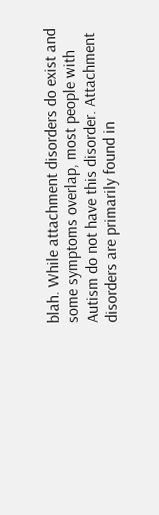blah. While attachment disorders do exist and some symptoms overlap, most people with Autism do not have this disorder. Attachment disorders are primarily found in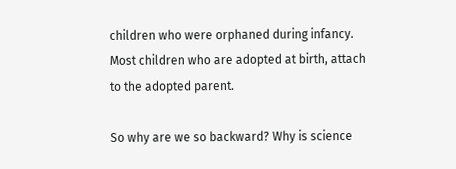children who were orphaned during infancy. Most children who are adopted at birth, attach to the adopted parent.

So why are we so backward? Why is science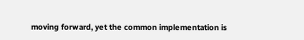moving forward, yet the common implementation is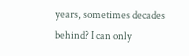years, sometimes decades behind? I can only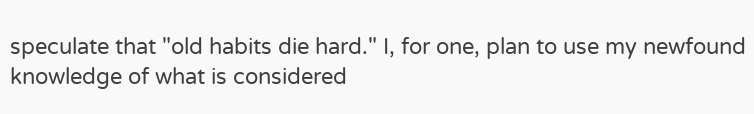speculate that "old habits die hard." I, for one, plan to use my newfound knowledge of what is considered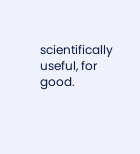scientifically useful, for good.